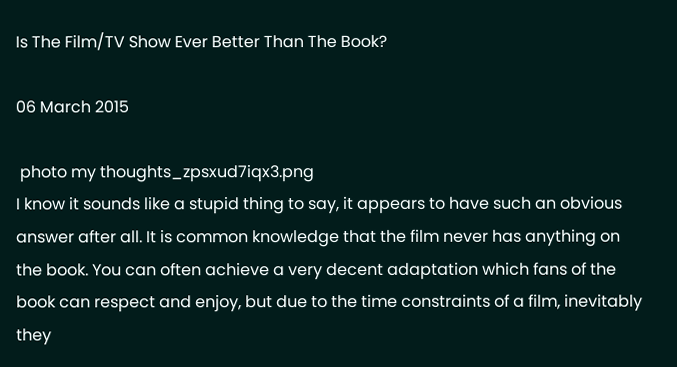Is The Film/TV Show Ever Better Than The Book?

06 March 2015

 photo my thoughts_zpsxud7iqx3.png
I know it sounds like a stupid thing to say, it appears to have such an obvious answer after all. It is common knowledge that the film never has anything on the book. You can often achieve a very decent adaptation which fans of the book can respect and enjoy, but due to the time constraints of a film, inevitably they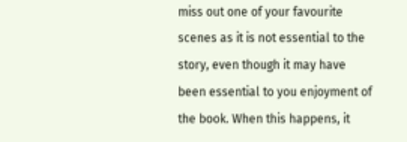miss out one of your favourite scenes as it is not essential to the story, even though it may have been essential to you enjoyment of the book. When this happens, it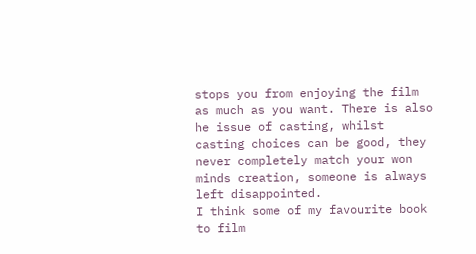stops you from enjoying the film as much as you want. There is also he issue of casting, whilst casting choices can be good, they never completely match your won minds creation, someone is always left disappointed.
I think some of my favourite book to film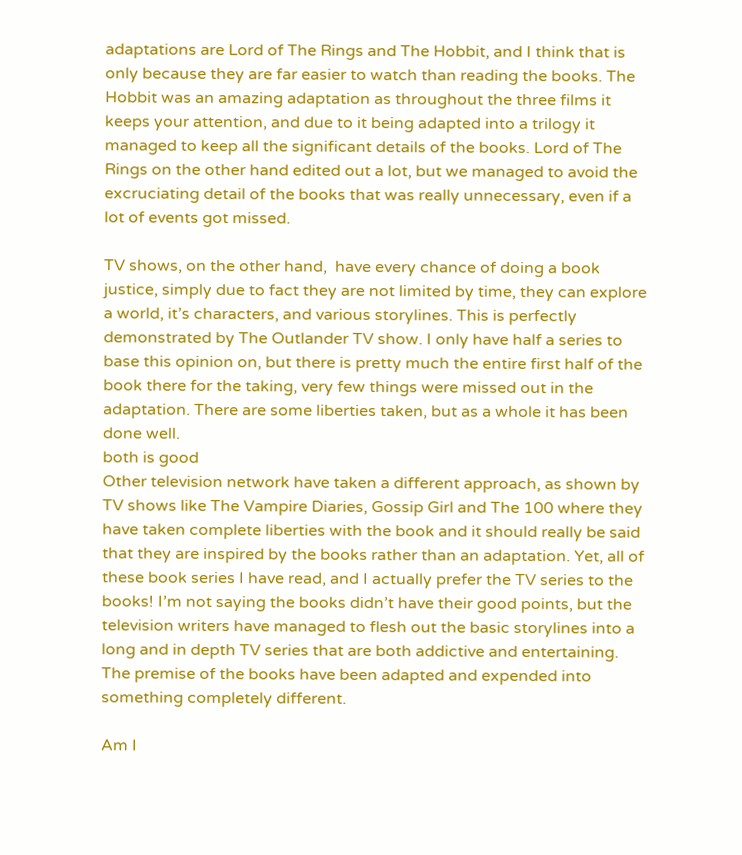adaptations are Lord of The Rings and The Hobbit, and I think that is only because they are far easier to watch than reading the books. The Hobbit was an amazing adaptation as throughout the three films it keeps your attention, and due to it being adapted into a trilogy it managed to keep all the significant details of the books. Lord of The Rings on the other hand edited out a lot, but we managed to avoid the excruciating detail of the books that was really unnecessary, even if a lot of events got missed.

TV shows, on the other hand,  have every chance of doing a book justice, simply due to fact they are not limited by time, they can explore a world, it’s characters, and various storylines. This is perfectly demonstrated by The Outlander TV show. I only have half a series to base this opinion on, but there is pretty much the entire first half of the book there for the taking, very few things were missed out in the adaptation. There are some liberties taken, but as a whole it has been done well.
both is good
Other television network have taken a different approach, as shown by TV shows like The Vampire Diaries, Gossip Girl and The 100 where they have taken complete liberties with the book and it should really be said that they are inspired by the books rather than an adaptation. Yet, all of these book series I have read, and I actually prefer the TV series to the books! I’m not saying the books didn’t have their good points, but the television writers have managed to flesh out the basic storylines into a long and in depth TV series that are both addictive and entertaining. The premise of the books have been adapted and expended into something completely different.

Am I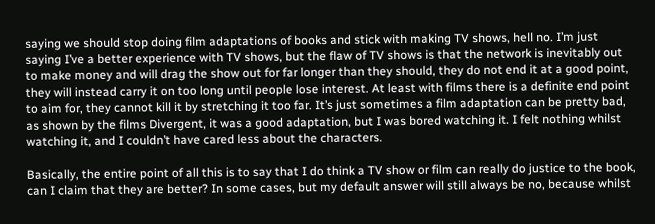saying we should stop doing film adaptations of books and stick with making TV shows, hell no. I’m just saying I’ve a better experience with TV shows, but the flaw of TV shows is that the network is inevitably out to make money and will drag the show out for far longer than they should, they do not end it at a good point, they will instead carry it on too long until people lose interest. At least with films there is a definite end point to aim for, they cannot kill it by stretching it too far. It’s just sometimes a film adaptation can be pretty bad, as shown by the films Divergent, it was a good adaptation, but I was bored watching it. I felt nothing whilst watching it, and I couldn’t have cared less about the characters.

Basically, the entire point of all this is to say that I do think a TV show or film can really do justice to the book, can I claim that they are better? In some cases, but my default answer will still always be no, because whilst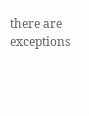there are exceptions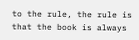to the rule, the rule is that the book is always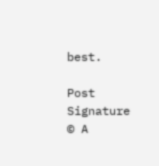best.

Post Signature
© A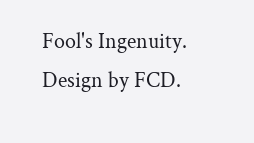Fool's Ingenuity. Design by FCD.